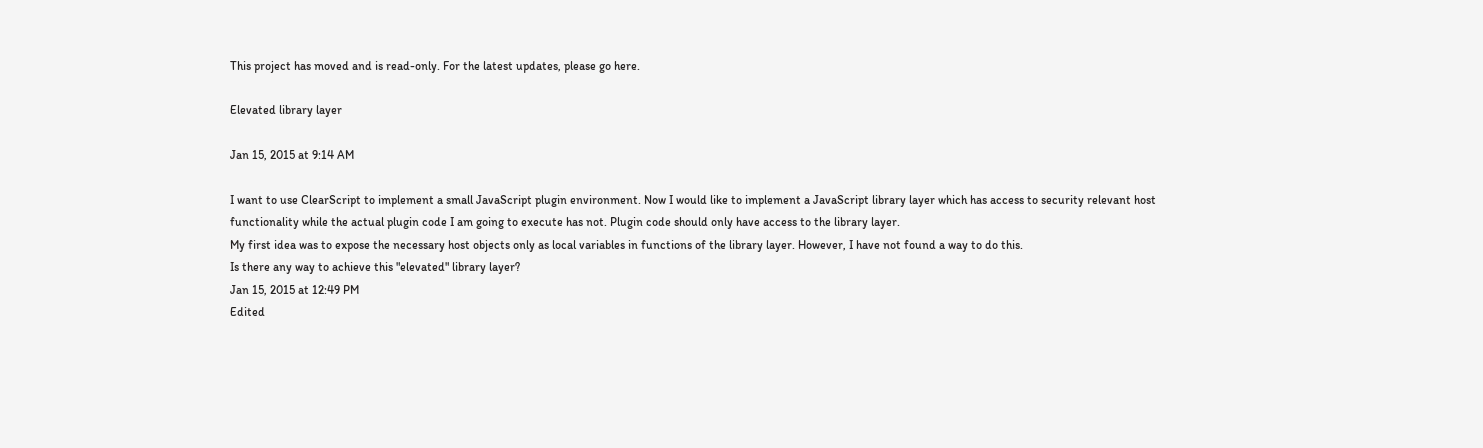This project has moved and is read-only. For the latest updates, please go here.

Elevated library layer

Jan 15, 2015 at 9:14 AM

I want to use ClearScript to implement a small JavaScript plugin environment. Now I would like to implement a JavaScript library layer which has access to security relevant host functionality while the actual plugin code I am going to execute has not. Plugin code should only have access to the library layer.
My first idea was to expose the necessary host objects only as local variables in functions of the library layer. However, I have not found a way to do this.
Is there any way to achieve this "elevated" library layer?
Jan 15, 2015 at 12:49 PM
Edited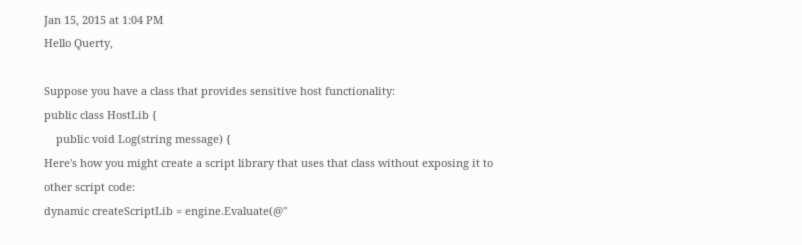Jan 15, 2015 at 1:04 PM
Hello Querty,

Suppose you have a class that provides sensitive host functionality:
public class HostLib {
    public void Log(string message) {
Here's how you might create a script library that uses that class without exposing it to other script code:
dynamic createScriptLib = engine.Evaluate(@"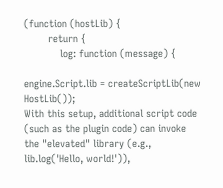(function (hostLib) {
        return {
            log: function (message) {

engine.Script.lib = createScriptLib(new HostLib());
With this setup, additional script code (such as the plugin code) can invoke the "elevated" library (e.g., lib.log('Hello, world!')),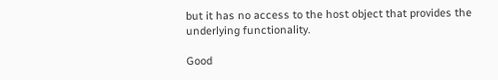but it has no access to the host object that provides the underlying functionality.

Good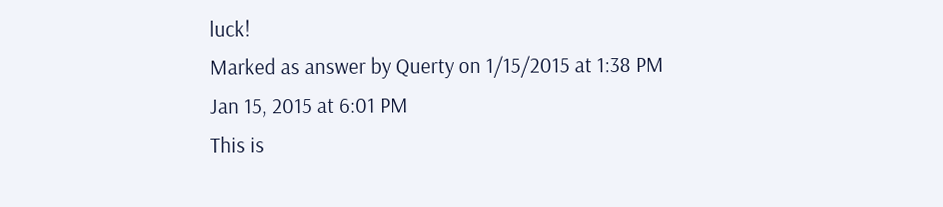luck!
Marked as answer by Querty on 1/15/2015 at 1:38 PM
Jan 15, 2015 at 6:01 PM
This is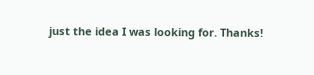just the idea I was looking for. Thanks!